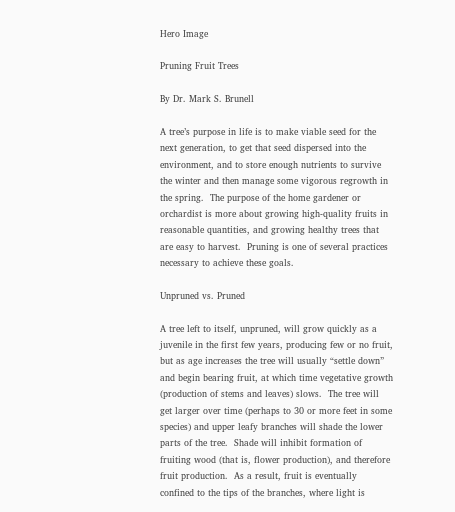Hero Image

Pruning Fruit Trees

By Dr. Mark S. Brunell

A tree’s purpose in life is to make viable seed for the next generation, to get that seed dispersed into the environment, and to store enough nutrients to survive the winter and then manage some vigorous regrowth in the spring.  The purpose of the home gardener or orchardist is more about growing high-quality fruits in reasonable quantities, and growing healthy trees that are easy to harvest.  Pruning is one of several practices necessary to achieve these goals.

Unpruned vs. Pruned

A tree left to itself, unpruned, will grow quickly as a juvenile in the first few years, producing few or no fruit, but as age increases the tree will usually “settle down” and begin bearing fruit, at which time vegetative growth (production of stems and leaves) slows.  The tree will get larger over time (perhaps to 30 or more feet in some species) and upper leafy branches will shade the lower parts of the tree.  Shade will inhibit formation of fruiting wood (that is, flower production), and therefore fruit production.  As a result, fruit is eventually confined to the tips of the branches, where light is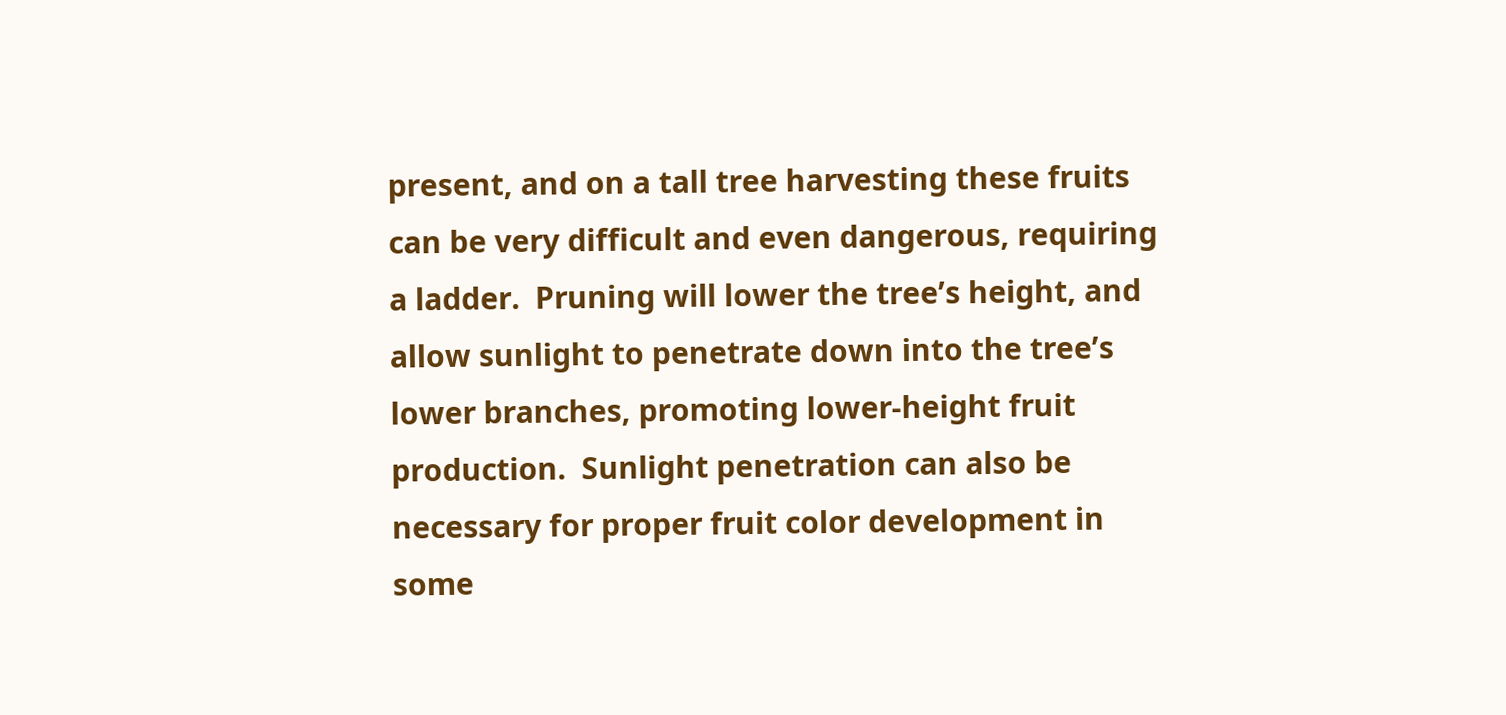present, and on a tall tree harvesting these fruits can be very difficult and even dangerous, requiring a ladder.  Pruning will lower the tree’s height, and allow sunlight to penetrate down into the tree’s lower branches, promoting lower-height fruit production.  Sunlight penetration can also be necessary for proper fruit color development in some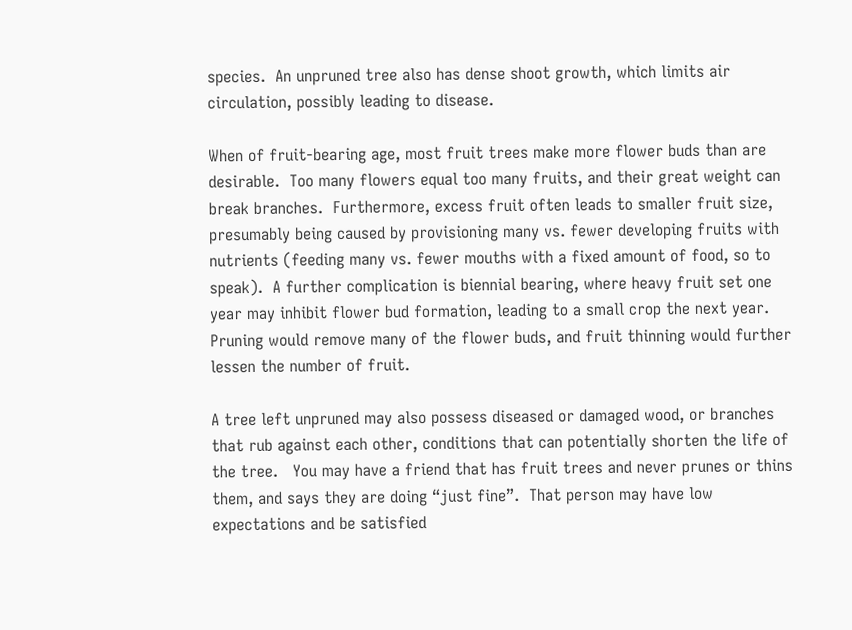species.  An unpruned tree also has dense shoot growth, which limits air circulation, possibly leading to disease.

When of fruit-bearing age, most fruit trees make more flower buds than are desirable.  Too many flowers equal too many fruits, and their great weight can break branches.  Furthermore, excess fruit often leads to smaller fruit size, presumably being caused by provisioning many vs. fewer developing fruits with nutrients (feeding many vs. fewer mouths with a fixed amount of food, so to speak).  A further complication is biennial bearing, where heavy fruit set one year may inhibit flower bud formation, leading to a small crop the next year.  Pruning would remove many of the flower buds, and fruit thinning would further lessen the number of fruit.

A tree left unpruned may also possess diseased or damaged wood, or branches that rub against each other, conditions that can potentially shorten the life of the tree.   You may have a friend that has fruit trees and never prunes or thins them, and says they are doing “just fine”.  That person may have low expectations and be satisfied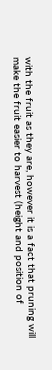with the fruit as they are, however it is a fact that pruning will make the fruit easier to harvest (height and position of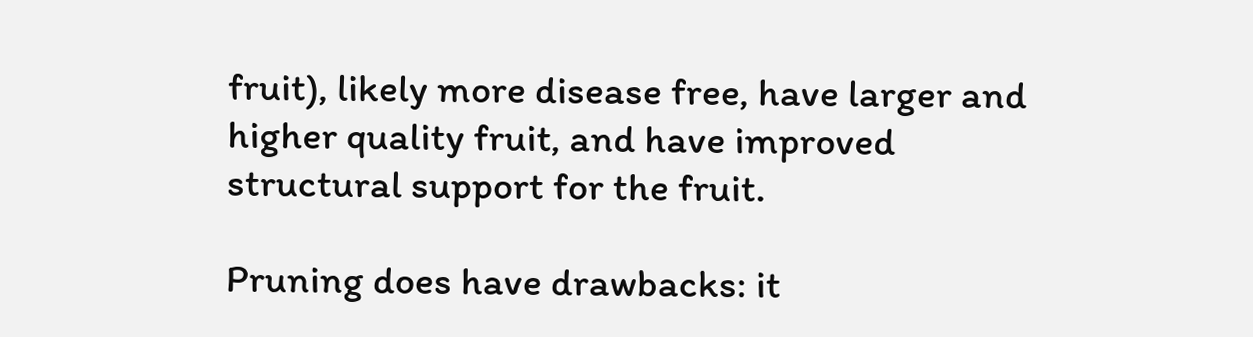fruit), likely more disease free, have larger and higher quality fruit, and have improved structural support for the fruit.

Pruning does have drawbacks: it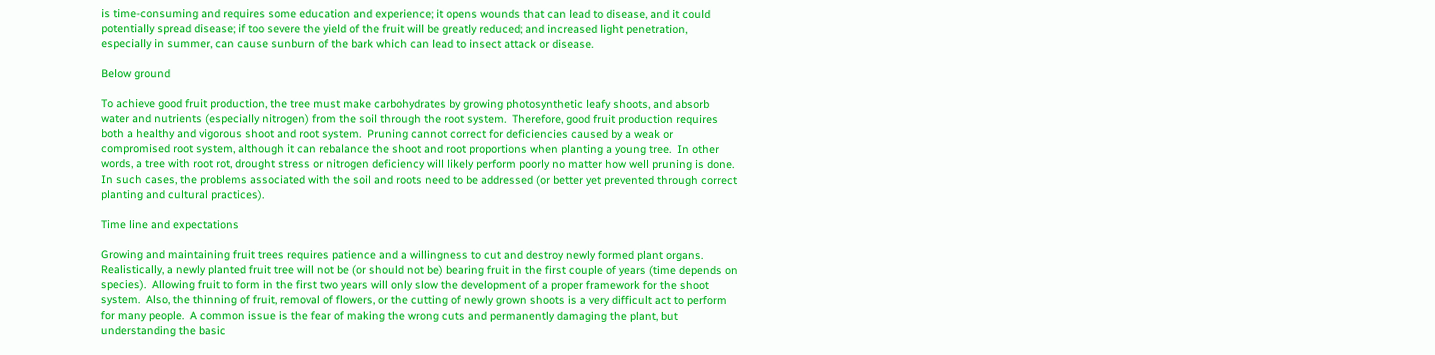is time-consuming and requires some education and experience; it opens wounds that can lead to disease, and it could potentially spread disease; if too severe the yield of the fruit will be greatly reduced; and increased light penetration, especially in summer, can cause sunburn of the bark which can lead to insect attack or disease.

Below ground

To achieve good fruit production, the tree must make carbohydrates by growing photosynthetic leafy shoots, and absorb water and nutrients (especially nitrogen) from the soil through the root system.  Therefore, good fruit production requires both a healthy and vigorous shoot and root system.  Pruning cannot correct for deficiencies caused by a weak or compromised root system, although it can rebalance the shoot and root proportions when planting a young tree.  In other words, a tree with root rot, drought stress or nitrogen deficiency will likely perform poorly no matter how well pruning is done.  In such cases, the problems associated with the soil and roots need to be addressed (or better yet prevented through correct planting and cultural practices).

Time line and expectations

Growing and maintaining fruit trees requires patience and a willingness to cut and destroy newly formed plant organs.  Realistically, a newly planted fruit tree will not be (or should not be) bearing fruit in the first couple of years (time depends on species).  Allowing fruit to form in the first two years will only slow the development of a proper framework for the shoot system.  Also, the thinning of fruit, removal of flowers, or the cutting of newly grown shoots is a very difficult act to perform for many people.  A common issue is the fear of making the wrong cuts and permanently damaging the plant, but understanding the basic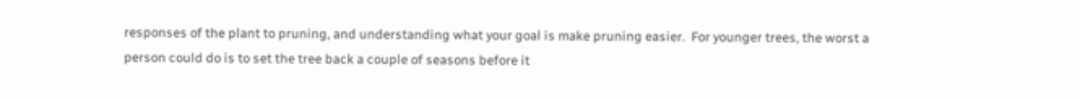responses of the plant to pruning, and understanding what your goal is make pruning easier.  For younger trees, the worst a person could do is to set the tree back a couple of seasons before it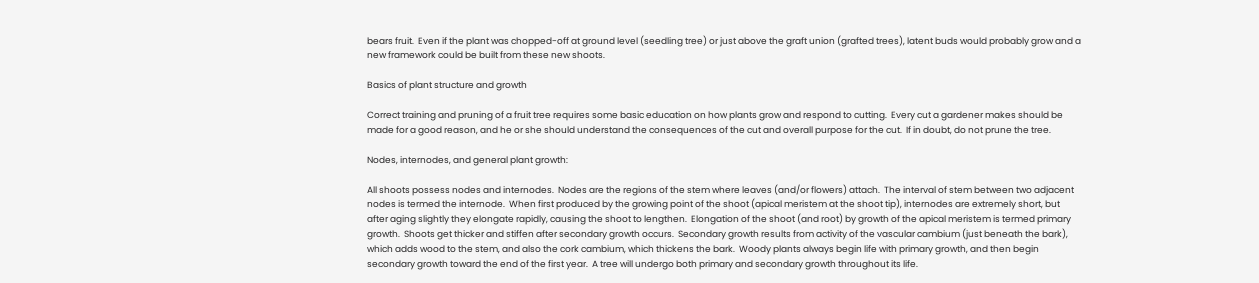bears fruit.  Even if the plant was chopped-off at ground level (seedling tree) or just above the graft union (grafted trees), latent buds would probably grow and a new framework could be built from these new shoots.

Basics of plant structure and growth

Correct training and pruning of a fruit tree requires some basic education on how plants grow and respond to cutting.  Every cut a gardener makes should be made for a good reason, and he or she should understand the consequences of the cut and overall purpose for the cut.  If in doubt, do not prune the tree.

Nodes, internodes, and general plant growth:

All shoots possess nodes and internodes.  Nodes are the regions of the stem where leaves (and/or flowers) attach.  The interval of stem between two adjacent nodes is termed the internode.  When first produced by the growing point of the shoot (apical meristem at the shoot tip), internodes are extremely short, but after aging slightly they elongate rapidly, causing the shoot to lengthen.  Elongation of the shoot (and root) by growth of the apical meristem is termed primary growth.  Shoots get thicker and stiffen after secondary growth occurs.  Secondary growth results from activity of the vascular cambium (just beneath the bark), which adds wood to the stem, and also the cork cambium, which thickens the bark.  Woody plants always begin life with primary growth, and then begin secondary growth toward the end of the first year.  A tree will undergo both primary and secondary growth throughout its life.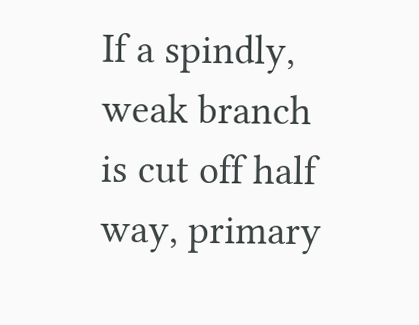If a spindly, weak branch is cut off half way, primary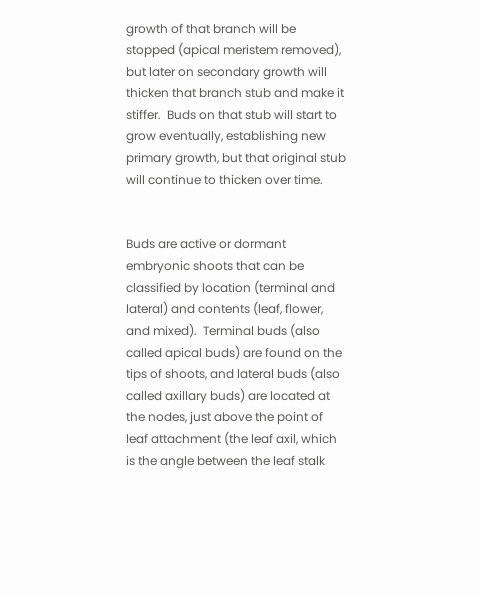growth of that branch will be stopped (apical meristem removed), but later on secondary growth will thicken that branch stub and make it stiffer.  Buds on that stub will start to grow eventually, establishing new primary growth, but that original stub will continue to thicken over time.


Buds are active or dormant embryonic shoots that can be classified by location (terminal and lateral) and contents (leaf, flower, and mixed).  Terminal buds (also called apical buds) are found on the tips of shoots, and lateral buds (also called axillary buds) are located at the nodes, just above the point of leaf attachment (the leaf axil, which is the angle between the leaf stalk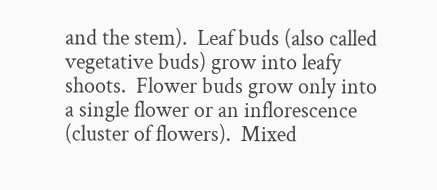and the stem).  Leaf buds (also called vegetative buds) grow into leafy shoots.  Flower buds grow only into a single flower or an inflorescence (cluster of flowers).  Mixed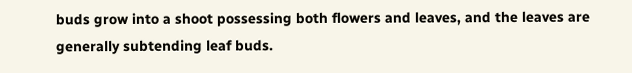buds grow into a shoot possessing both flowers and leaves, and the leaves are generally subtending leaf buds.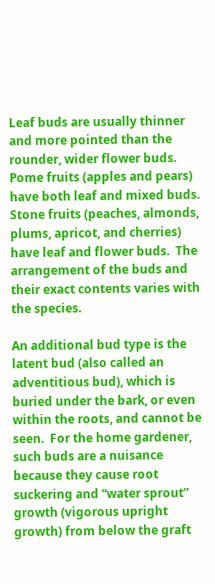Leaf buds are usually thinner and more pointed than the rounder, wider flower buds.  Pome fruits (apples and pears) have both leaf and mixed buds.  Stone fruits (peaches, almonds, plums, apricot, and cherries) have leaf and flower buds.  The arrangement of the buds and their exact contents varies with the species.

An additional bud type is the latent bud (also called an adventitious bud), which is buried under the bark, or even within the roots, and cannot be seen.  For the home gardener, such buds are a nuisance because they cause root suckering and “water sprout” growth (vigorous upright growth) from below the graft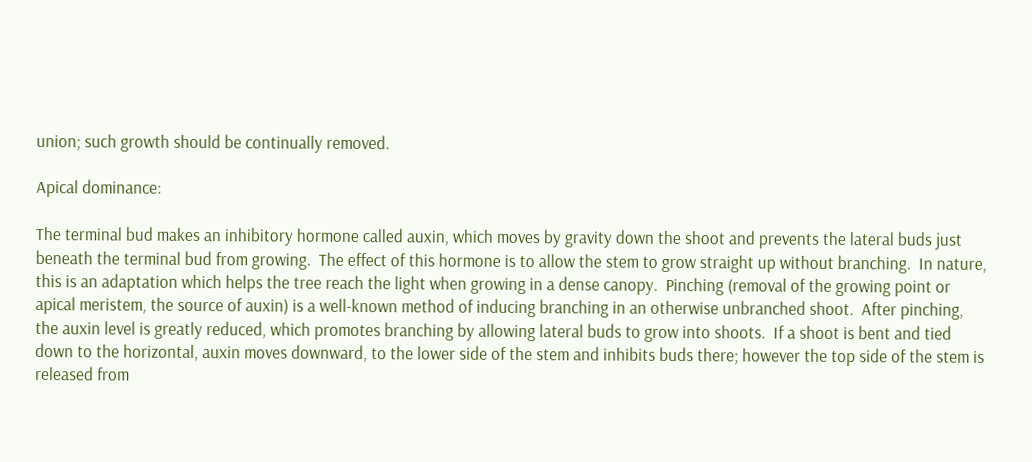union; such growth should be continually removed.

Apical dominance:

The terminal bud makes an inhibitory hormone called auxin, which moves by gravity down the shoot and prevents the lateral buds just beneath the terminal bud from growing.  The effect of this hormone is to allow the stem to grow straight up without branching.  In nature, this is an adaptation which helps the tree reach the light when growing in a dense canopy.  Pinching (removal of the growing point or apical meristem, the source of auxin) is a well-known method of inducing branching in an otherwise unbranched shoot.  After pinching, the auxin level is greatly reduced, which promotes branching by allowing lateral buds to grow into shoots.  If a shoot is bent and tied down to the horizontal, auxin moves downward, to the lower side of the stem and inhibits buds there; however the top side of the stem is released from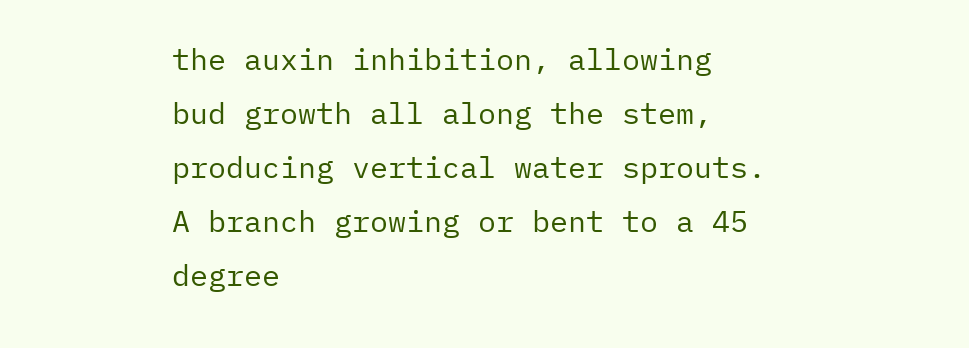the auxin inhibition, allowing bud growth all along the stem, producing vertical water sprouts.  A branch growing or bent to a 45 degree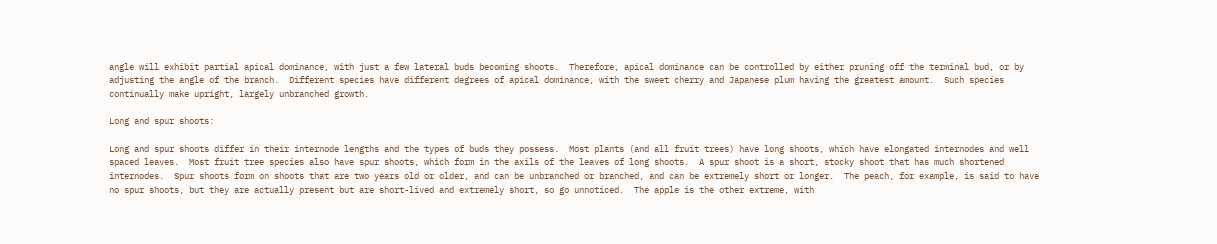angle will exhibit partial apical dominance, with just a few lateral buds becoming shoots.  Therefore, apical dominance can be controlled by either pruning off the terminal bud, or by adjusting the angle of the branch.  Different species have different degrees of apical dominance, with the sweet cherry and Japanese plum having the greatest amount.  Such species continually make upright, largely unbranched growth.

Long and spur shoots:

Long and spur shoots differ in their internode lengths and the types of buds they possess.  Most plants (and all fruit trees) have long shoots, which have elongated internodes and well spaced leaves.  Most fruit tree species also have spur shoots, which form in the axils of the leaves of long shoots.  A spur shoot is a short, stocky shoot that has much shortened internodes.  Spur shoots form on shoots that are two years old or older, and can be unbranched or branched, and can be extremely short or longer.  The peach, for example, is said to have no spur shoots, but they are actually present but are short-lived and extremely short, so go unnoticed.  The apple is the other extreme, with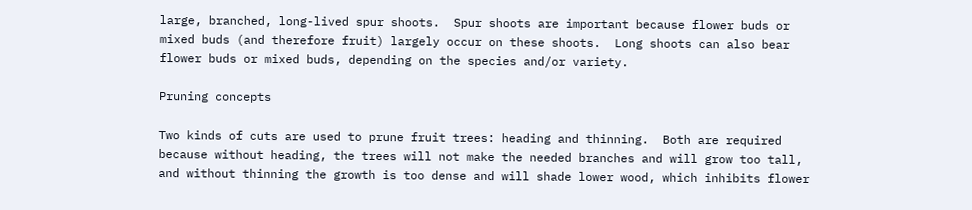large, branched, long-lived spur shoots.  Spur shoots are important because flower buds or mixed buds (and therefore fruit) largely occur on these shoots.  Long shoots can also bear flower buds or mixed buds, depending on the species and/or variety.

Pruning concepts

Two kinds of cuts are used to prune fruit trees: heading and thinning.  Both are required because without heading, the trees will not make the needed branches and will grow too tall, and without thinning the growth is too dense and will shade lower wood, which inhibits flower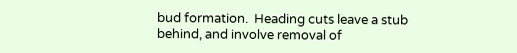bud formation.  Heading cuts leave a stub behind, and involve removal of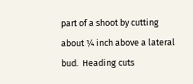part of a shoot by cutting about ¼ inch above a lateral bud.  Heading cuts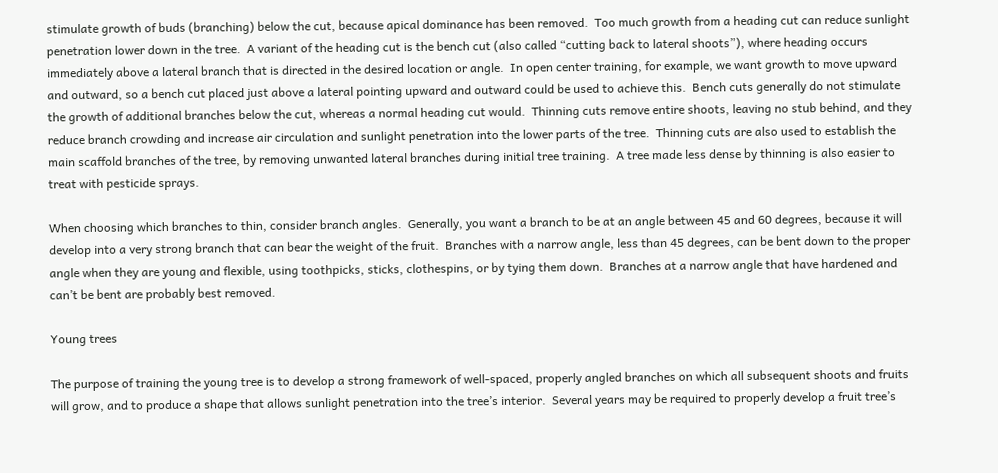stimulate growth of buds (branching) below the cut, because apical dominance has been removed.  Too much growth from a heading cut can reduce sunlight penetration lower down in the tree.  A variant of the heading cut is the bench cut (also called “cutting back to lateral shoots”), where heading occurs immediately above a lateral branch that is directed in the desired location or angle.  In open center training, for example, we want growth to move upward and outward, so a bench cut placed just above a lateral pointing upward and outward could be used to achieve this.  Bench cuts generally do not stimulate the growth of additional branches below the cut, whereas a normal heading cut would.  Thinning cuts remove entire shoots, leaving no stub behind, and they reduce branch crowding and increase air circulation and sunlight penetration into the lower parts of the tree.  Thinning cuts are also used to establish the main scaffold branches of the tree, by removing unwanted lateral branches during initial tree training.  A tree made less dense by thinning is also easier to treat with pesticide sprays.

When choosing which branches to thin, consider branch angles.  Generally, you want a branch to be at an angle between 45 and 60 degrees, because it will develop into a very strong branch that can bear the weight of the fruit.  Branches with a narrow angle, less than 45 degrees, can be bent down to the proper angle when they are young and flexible, using toothpicks, sticks, clothespins, or by tying them down.  Branches at a narrow angle that have hardened and can’t be bent are probably best removed.

Young trees

The purpose of training the young tree is to develop a strong framework of well-spaced, properly angled branches on which all subsequent shoots and fruits will grow, and to produce a shape that allows sunlight penetration into the tree’s interior.  Several years may be required to properly develop a fruit tree’s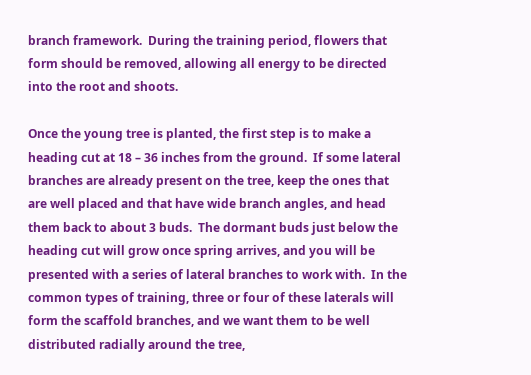branch framework.  During the training period, flowers that form should be removed, allowing all energy to be directed into the root and shoots.

Once the young tree is planted, the first step is to make a heading cut at 18 – 36 inches from the ground.  If some lateral branches are already present on the tree, keep the ones that are well placed and that have wide branch angles, and head them back to about 3 buds.  The dormant buds just below the heading cut will grow once spring arrives, and you will be presented with a series of lateral branches to work with.  In the common types of training, three or four of these laterals will form the scaffold branches, and we want them to be well distributed radially around the tree,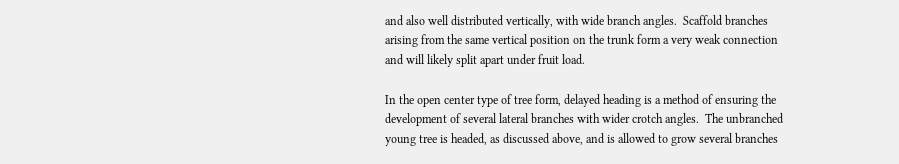and also well distributed vertically, with wide branch angles.  Scaffold branches arising from the same vertical position on the trunk form a very weak connection and will likely split apart under fruit load.

In the open center type of tree form, delayed heading is a method of ensuring the development of several lateral branches with wider crotch angles.  The unbranched young tree is headed, as discussed above, and is allowed to grow several branches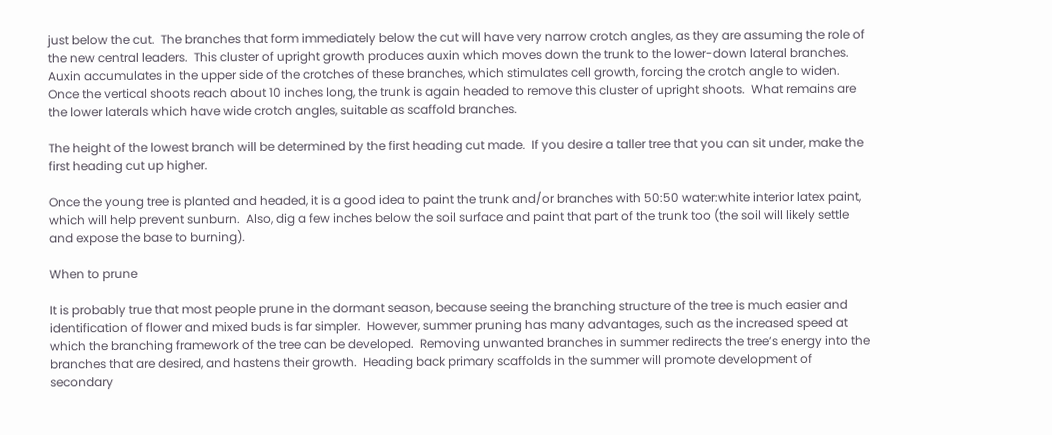just below the cut.  The branches that form immediately below the cut will have very narrow crotch angles, as they are assuming the role of the new central leaders.  This cluster of upright growth produces auxin which moves down the trunk to the lower-down lateral branches.  Auxin accumulates in the upper side of the crotches of these branches, which stimulates cell growth, forcing the crotch angle to widen.  Once the vertical shoots reach about 10 inches long, the trunk is again headed to remove this cluster of upright shoots.  What remains are the lower laterals which have wide crotch angles, suitable as scaffold branches.

The height of the lowest branch will be determined by the first heading cut made.  If you desire a taller tree that you can sit under, make the first heading cut up higher.

Once the young tree is planted and headed, it is a good idea to paint the trunk and/or branches with 50:50 water:white interior latex paint, which will help prevent sunburn.  Also, dig a few inches below the soil surface and paint that part of the trunk too (the soil will likely settle and expose the base to burning).

When to prune

It is probably true that most people prune in the dormant season, because seeing the branching structure of the tree is much easier and identification of flower and mixed buds is far simpler.  However, summer pruning has many advantages, such as the increased speed at which the branching framework of the tree can be developed.  Removing unwanted branches in summer redirects the tree’s energy into the branches that are desired, and hastens their growth.  Heading back primary scaffolds in the summer will promote development of secondary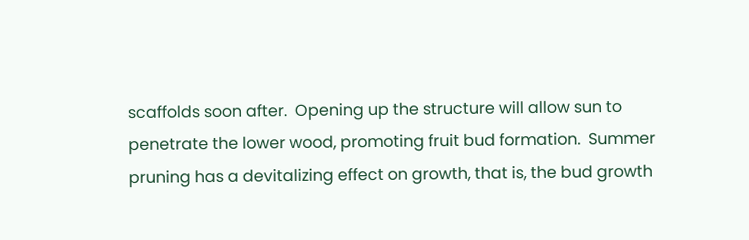scaffolds soon after.  Opening up the structure will allow sun to penetrate the lower wood, promoting fruit bud formation.  Summer pruning has a devitalizing effect on growth, that is, the bud growth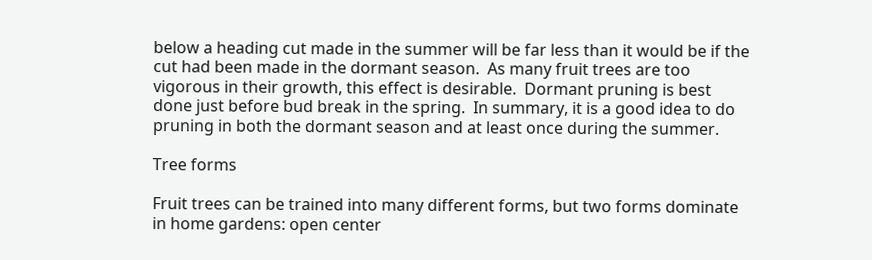below a heading cut made in the summer will be far less than it would be if the cut had been made in the dormant season.  As many fruit trees are too vigorous in their growth, this effect is desirable.  Dormant pruning is best done just before bud break in the spring.  In summary, it is a good idea to do pruning in both the dormant season and at least once during the summer.

Tree forms

Fruit trees can be trained into many different forms, but two forms dominate in home gardens: open center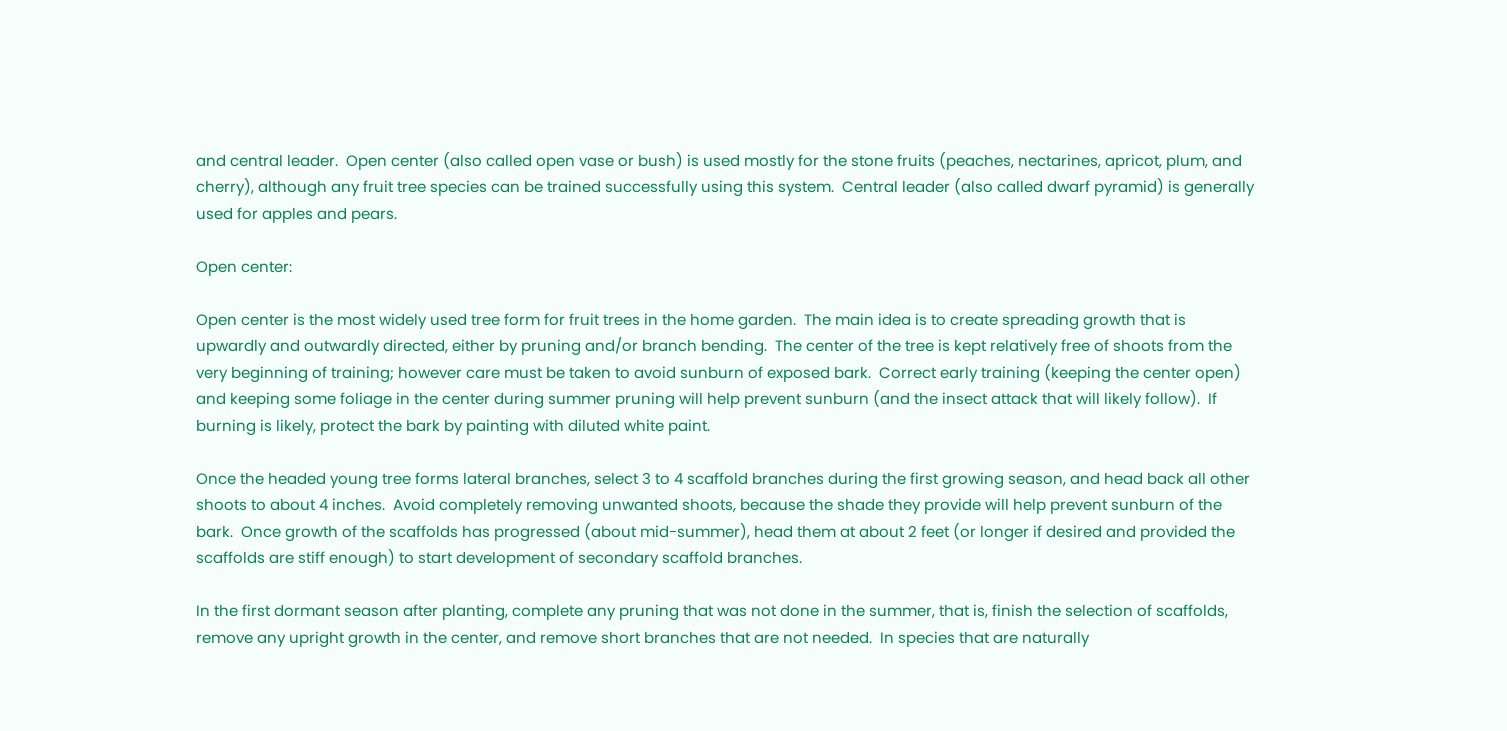and central leader.  Open center (also called open vase or bush) is used mostly for the stone fruits (peaches, nectarines, apricot, plum, and cherry), although any fruit tree species can be trained successfully using this system.  Central leader (also called dwarf pyramid) is generally used for apples and pears.

Open center:

Open center is the most widely used tree form for fruit trees in the home garden.  The main idea is to create spreading growth that is upwardly and outwardly directed, either by pruning and/or branch bending.  The center of the tree is kept relatively free of shoots from the very beginning of training; however care must be taken to avoid sunburn of exposed bark.  Correct early training (keeping the center open) and keeping some foliage in the center during summer pruning will help prevent sunburn (and the insect attack that will likely follow).  If burning is likely, protect the bark by painting with diluted white paint.

Once the headed young tree forms lateral branches, select 3 to 4 scaffold branches during the first growing season, and head back all other shoots to about 4 inches.  Avoid completely removing unwanted shoots, because the shade they provide will help prevent sunburn of the bark.  Once growth of the scaffolds has progressed (about mid-summer), head them at about 2 feet (or longer if desired and provided the scaffolds are stiff enough) to start development of secondary scaffold branches.

In the first dormant season after planting, complete any pruning that was not done in the summer, that is, finish the selection of scaffolds, remove any upright growth in the center, and remove short branches that are not needed.  In species that are naturally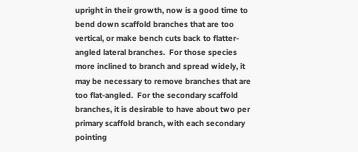upright in their growth, now is a good time to bend down scaffold branches that are too vertical, or make bench cuts back to flatter-angled lateral branches.  For those species more inclined to branch and spread widely, it may be necessary to remove branches that are too flat-angled.  For the secondary scaffold branches, it is desirable to have about two per primary scaffold branch, with each secondary pointing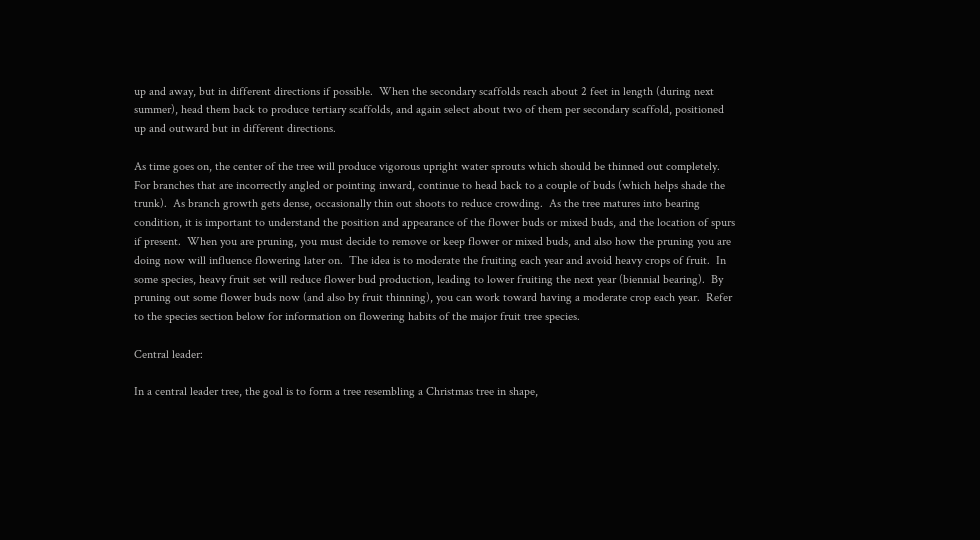up and away, but in different directions if possible.  When the secondary scaffolds reach about 2 feet in length (during next summer), head them back to produce tertiary scaffolds, and again select about two of them per secondary scaffold, positioned up and outward but in different directions.

As time goes on, the center of the tree will produce vigorous upright water sprouts which should be thinned out completely.  For branches that are incorrectly angled or pointing inward, continue to head back to a couple of buds (which helps shade the trunk).  As branch growth gets dense, occasionally thin out shoots to reduce crowding.  As the tree matures into bearing condition, it is important to understand the position and appearance of the flower buds or mixed buds, and the location of spurs if present.  When you are pruning, you must decide to remove or keep flower or mixed buds, and also how the pruning you are doing now will influence flowering later on.  The idea is to moderate the fruiting each year and avoid heavy crops of fruit.  In some species, heavy fruit set will reduce flower bud production, leading to lower fruiting the next year (biennial bearing).  By pruning out some flower buds now (and also by fruit thinning), you can work toward having a moderate crop each year.  Refer to the species section below for information on flowering habits of the major fruit tree species.

Central leader:

In a central leader tree, the goal is to form a tree resembling a Christmas tree in shape,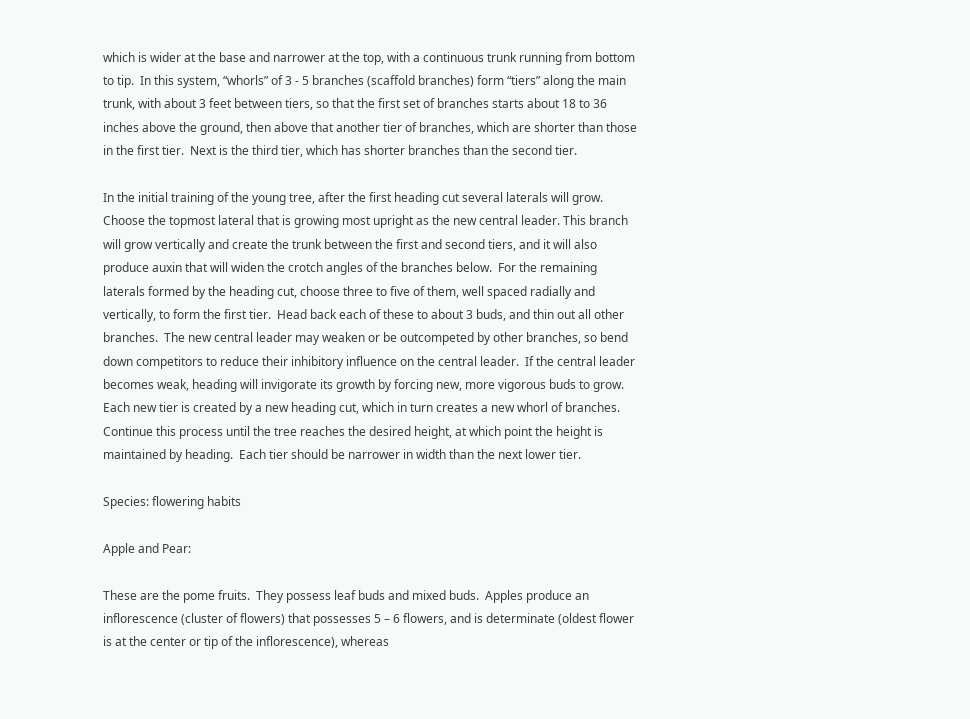which is wider at the base and narrower at the top, with a continuous trunk running from bottom to tip.  In this system, “whorls” of 3 - 5 branches (scaffold branches) form “tiers” along the main trunk, with about 3 feet between tiers, so that the first set of branches starts about 18 to 36 inches above the ground, then above that another tier of branches, which are shorter than those in the first tier.  Next is the third tier, which has shorter branches than the second tier.

In the initial training of the young tree, after the first heading cut several laterals will grow.  Choose the topmost lateral that is growing most upright as the new central leader. This branch will grow vertically and create the trunk between the first and second tiers, and it will also produce auxin that will widen the crotch angles of the branches below.  For the remaining laterals formed by the heading cut, choose three to five of them, well spaced radially and vertically, to form the first tier.  Head back each of these to about 3 buds, and thin out all other branches.  The new central leader may weaken or be outcompeted by other branches, so bend down competitors to reduce their inhibitory influence on the central leader.  If the central leader becomes weak, heading will invigorate its growth by forcing new, more vigorous buds to grow.  Each new tier is created by a new heading cut, which in turn creates a new whorl of branches.  Continue this process until the tree reaches the desired height, at which point the height is maintained by heading.  Each tier should be narrower in width than the next lower tier.

Species: flowering habits

Apple and Pear:

These are the pome fruits.  They possess leaf buds and mixed buds.  Apples produce an inflorescence (cluster of flowers) that possesses 5 – 6 flowers, and is determinate (oldest flower is at the center or tip of the inflorescence), whereas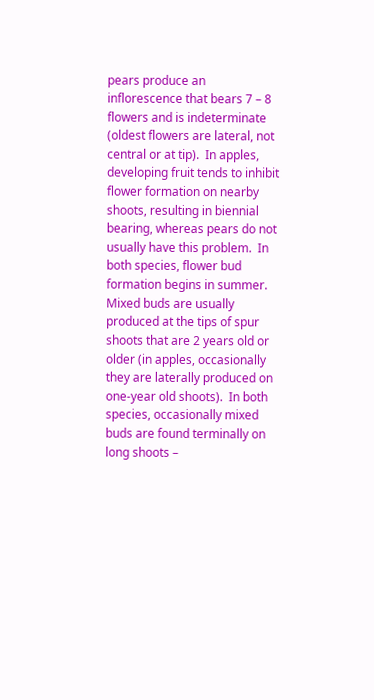pears produce an inflorescence that bears 7 – 8 flowers and is indeterminate (oldest flowers are lateral, not central or at tip).  In apples, developing fruit tends to inhibit flower formation on nearby shoots, resulting in biennial bearing, whereas pears do not usually have this problem.  In both species, flower bud formation begins in summer.  Mixed buds are usually produced at the tips of spur shoots that are 2 years old or older (in apples, occasionally they are laterally produced on one-year old shoots).  In both species, occasionally mixed buds are found terminally on long shoots –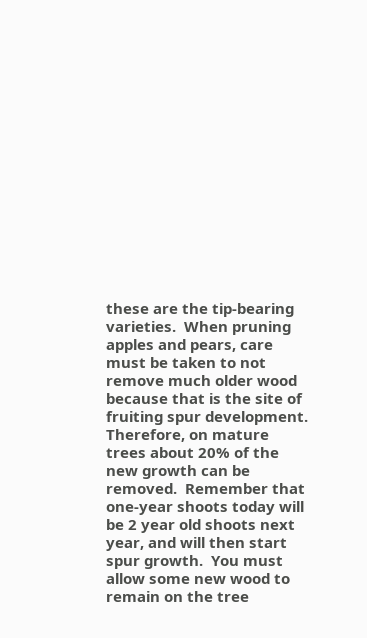these are the tip-bearing varieties.  When pruning apples and pears, care must be taken to not remove much older wood because that is the site of fruiting spur development.  Therefore, on mature trees about 20% of the new growth can be removed.  Remember that one-year shoots today will be 2 year old shoots next year, and will then start spur growth.  You must allow some new wood to remain on the tree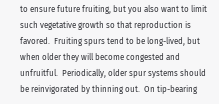to ensure future fruiting, but you also want to limit such vegetative growth so that reproduction is favored.  Fruiting spurs tend to be long-lived, but when older they will become congested and unfruitful.  Periodically, older spur systems should be reinvigorated by thinning out.  On tip-bearing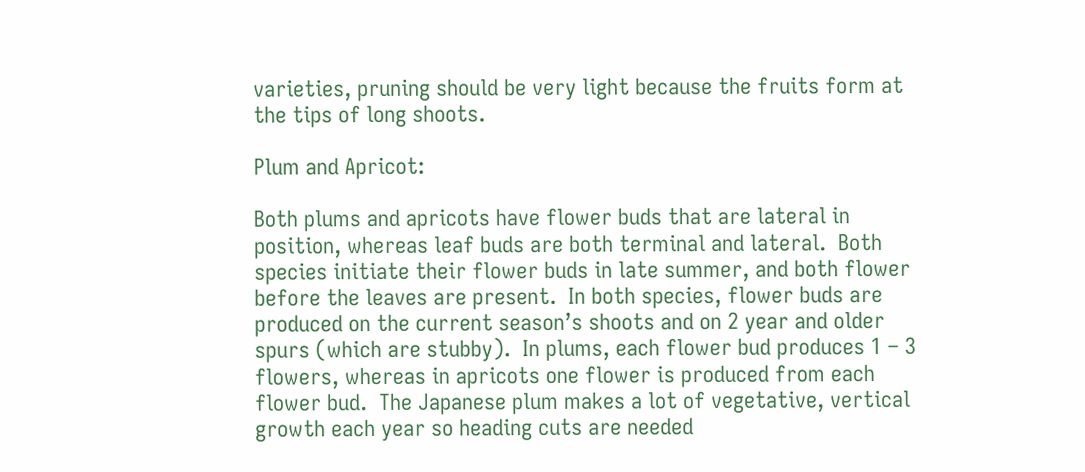varieties, pruning should be very light because the fruits form at the tips of long shoots.

Plum and Apricot:

Both plums and apricots have flower buds that are lateral in position, whereas leaf buds are both terminal and lateral.  Both species initiate their flower buds in late summer, and both flower before the leaves are present.  In both species, flower buds are produced on the current season’s shoots and on 2 year and older spurs (which are stubby).  In plums, each flower bud produces 1 – 3 flowers, whereas in apricots one flower is produced from each flower bud.  The Japanese plum makes a lot of vegetative, vertical growth each year so heading cuts are needed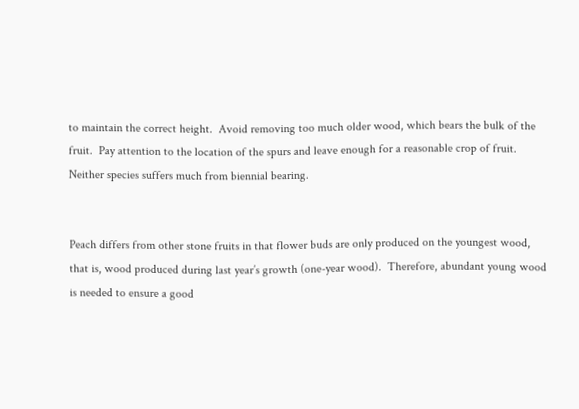to maintain the correct height.  Avoid removing too much older wood, which bears the bulk of the fruit.  Pay attention to the location of the spurs and leave enough for a reasonable crop of fruit.  Neither species suffers much from biennial bearing.


Peach differs from other stone fruits in that flower buds are only produced on the youngest wood, that is, wood produced during last year’s growth (one-year wood).  Therefore, abundant young wood is needed to ensure a good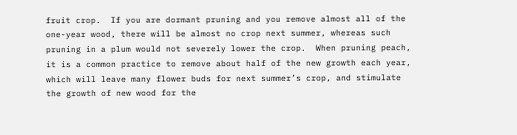fruit crop.  If you are dormant pruning and you remove almost all of the one-year wood, there will be almost no crop next summer, whereas such pruning in a plum would not severely lower the crop.  When pruning peach, it is a common practice to remove about half of the new growth each year, which will leave many flower buds for next summer’s crop, and stimulate the growth of new wood for the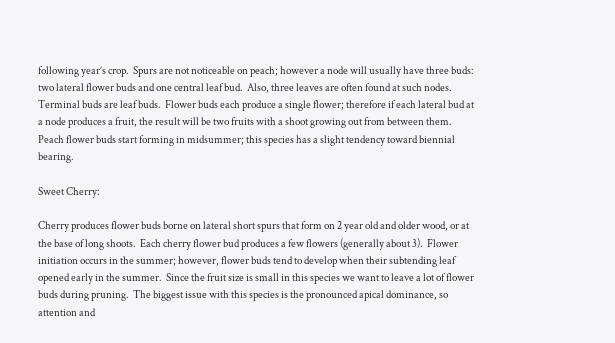following year’s crop.  Spurs are not noticeable on peach; however a node will usually have three buds: two lateral flower buds and one central leaf bud.  Also, three leaves are often found at such nodes.  Terminal buds are leaf buds.  Flower buds each produce a single flower; therefore if each lateral bud at a node produces a fruit, the result will be two fruits with a shoot growing out from between them.  Peach flower buds start forming in midsummer; this species has a slight tendency toward biennial bearing.

Sweet Cherry:

Cherry produces flower buds borne on lateral short spurs that form on 2 year old and older wood, or at the base of long shoots.  Each cherry flower bud produces a few flowers (generally about 3).  Flower initiation occurs in the summer; however, flower buds tend to develop when their subtending leaf opened early in the summer.  Since the fruit size is small in this species we want to leave a lot of flower buds during pruning.  The biggest issue with this species is the pronounced apical dominance, so attention and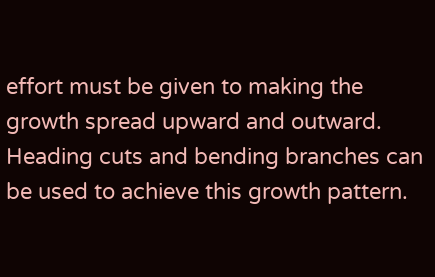effort must be given to making the growth spread upward and outward.  Heading cuts and bending branches can be used to achieve this growth pattern.